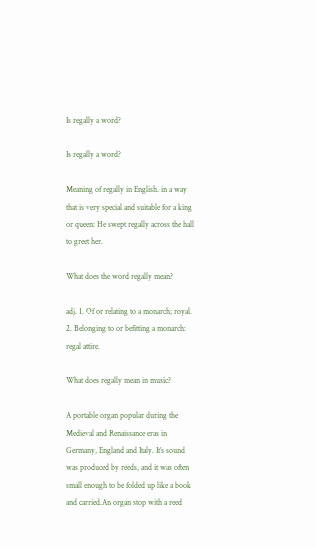Is regally a word?

Is regally a word?

Meaning of regally in English. in a way that is very special and suitable for a king or queen: He swept regally across the hall to greet her.

What does the word regally mean?

adj. 1. Of or relating to a monarch; royal. 2. Belonging to or befitting a monarch: regal attire.

What does regally mean in music?

A portable organ popular during the Medieval and Renaissance eras in Germany, England and Italy. It’s sound was produced by reeds, and it was often small enough to be folded up like a book and carried.An organ stop with a reed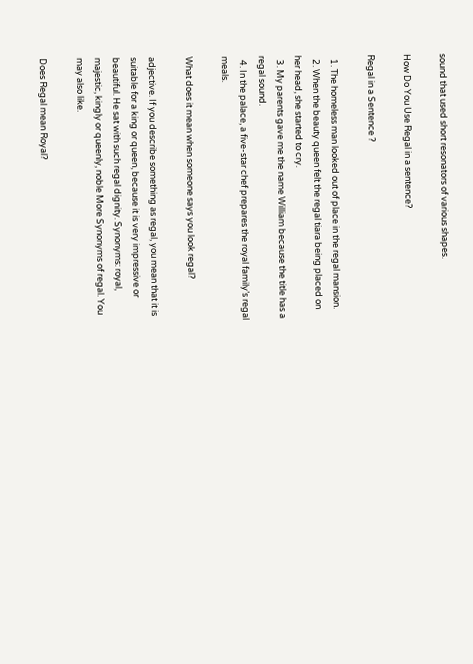sound that used short resonators of various shapes.

How Do You Use Regal in a sentence?

Regal in a Sentence ?

  1. The homeless man looked out of place in the regal mansion.
  2. When the beauty queen felt the regal tiara being placed on her head, she started to cry.
  3. My parents gave me the name William because the title has a regal sound.
  4. In the palace, a five-star chef prepares the royal family’s regal meals.

What does it mean when someone says you look regal?

adjective. If you describe something as regal, you mean that it is suitable for a king or queen, because it is very impressive or beautiful. He sat with such regal dignity. Synonyms: royal, majestic, kingly or queenly, noble More Synonyms of regal. You may also like.

Does Regal mean Royal?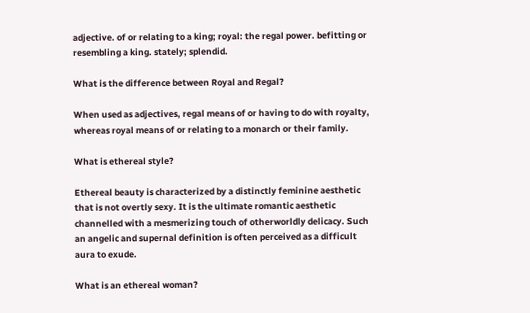adjective. of or relating to a king; royal: the regal power. befitting or resembling a king. stately; splendid.

What is the difference between Royal and Regal?

When used as adjectives, regal means of or having to do with royalty, whereas royal means of or relating to a monarch or their family.

What is ethereal style?

Ethereal beauty is characterized by a distinctly feminine aesthetic that is not overtly sexy. It is the ultimate romantic aesthetic channelled with a mesmerizing touch of otherworldly delicacy. Such an angelic and supernal definition is often perceived as a difficult aura to exude.

What is an ethereal woman?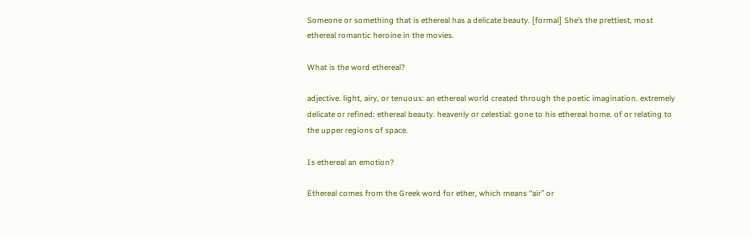Someone or something that is ethereal has a delicate beauty. [formal] She’s the prettiest, most ethereal romantic heroine in the movies.

What is the word ethereal?

adjective. light, airy, or tenuous: an ethereal world created through the poetic imagination. extremely delicate or refined: ethereal beauty. heavenly or celestial: gone to his ethereal home. of or relating to the upper regions of space.

Is ethereal an emotion?

Ethereal comes from the Greek word for ether, which means “air” or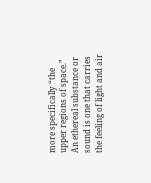more specifically “the upper regions of space.” An ethereal substance or sound is one that carries the feeling of light and air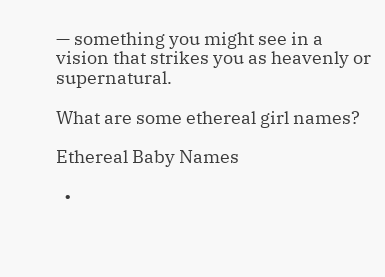— something you might see in a vision that strikes you as heavenly or supernatural.

What are some ethereal girl names?

Ethereal Baby Names

  •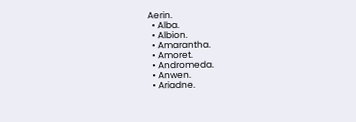Aerin.
  • Alba.
  • Albion.
  • Amarantha.
  • Amoret.
  • Andromeda.
  • Anwen.
  • Ariadne.